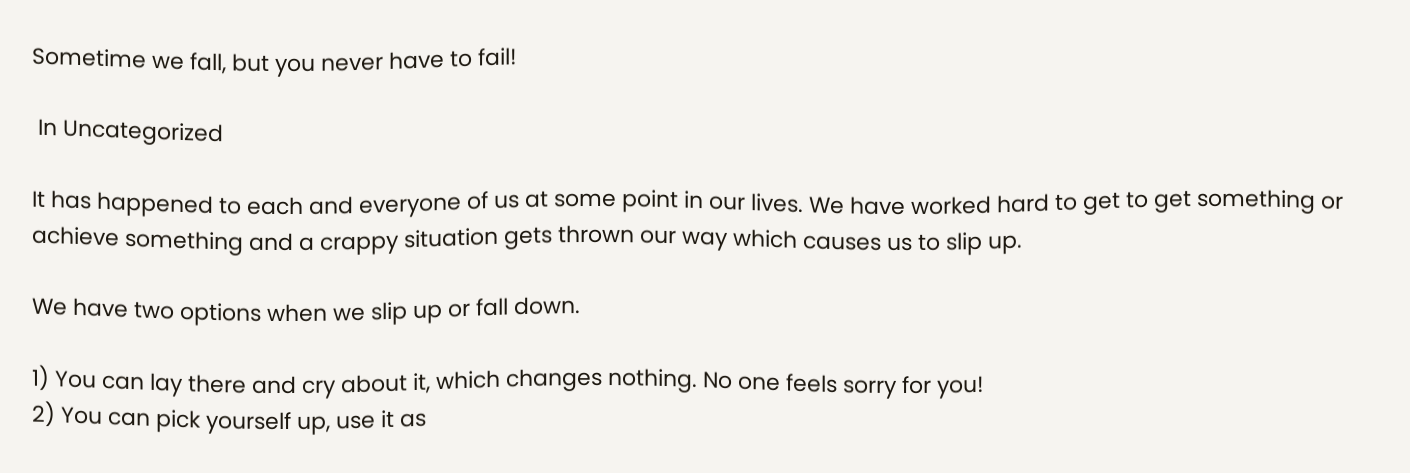Sometime we fall, but you never have to fail!

 In Uncategorized

It has happened to each and everyone of us at some point in our lives. We have worked hard to get to get something or achieve something and a crappy situation gets thrown our way which causes us to slip up.

We have two options when we slip up or fall down.

1) You can lay there and cry about it, which changes nothing. No one feels sorry for you!
2) You can pick yourself up, use it as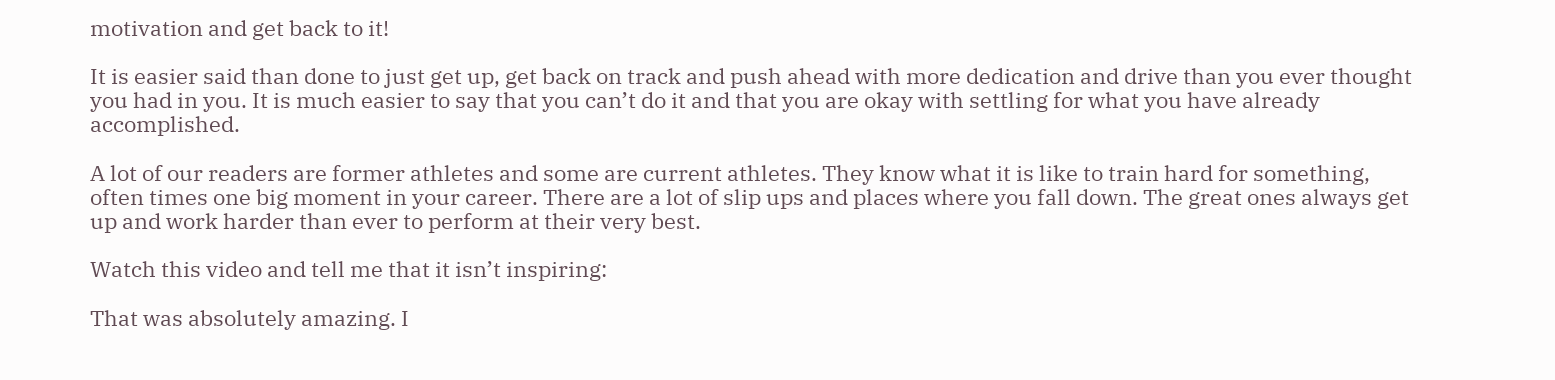motivation and get back to it!

It is easier said than done to just get up, get back on track and push ahead with more dedication and drive than you ever thought you had in you. It is much easier to say that you can’t do it and that you are okay with settling for what you have already accomplished.

A lot of our readers are former athletes and some are current athletes. They know what it is like to train hard for something, often times one big moment in your career. There are a lot of slip ups and places where you fall down. The great ones always get up and work harder than ever to perform at their very best.

Watch this video and tell me that it isn’t inspiring:

That was absolutely amazing. I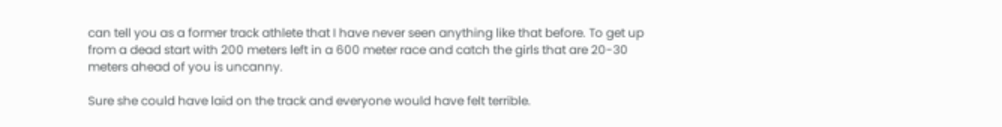can tell you as a former track athlete that I have never seen anything like that before. To get up from a dead start with 200 meters left in a 600 meter race and catch the girls that are 20-30 meters ahead of you is uncanny.

Sure she could have laid on the track and everyone would have felt terrible.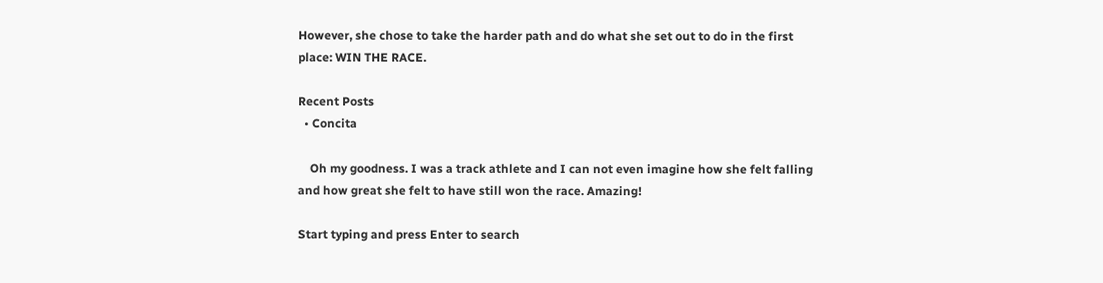However, she chose to take the harder path and do what she set out to do in the first place: WIN THE RACE.

Recent Posts
  • Concita

    Oh my goodness. I was a track athlete and I can not even imagine how she felt falling and how great she felt to have still won the race. Amazing!

Start typing and press Enter to search